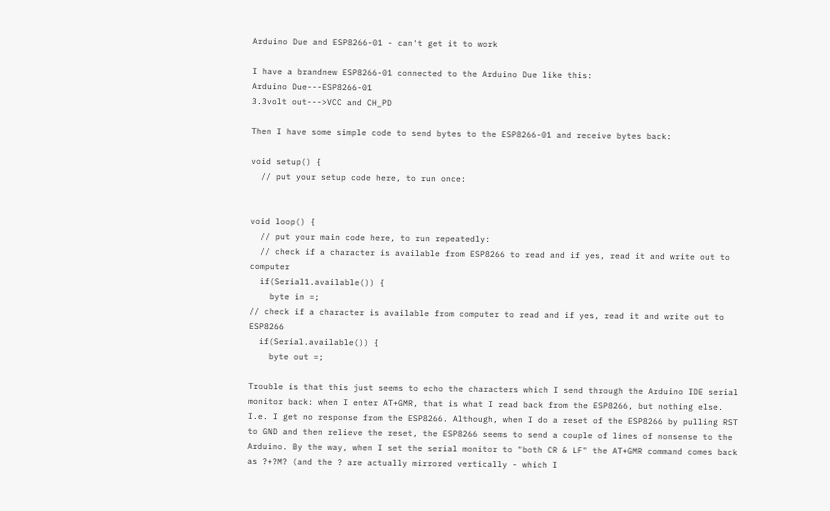Arduino Due and ESP8266-01 - can't get it to work

I have a brandnew ESP8266-01 connected to the Arduino Due like this:
Arduino Due---ESP8266-01
3.3volt out--->VCC and CH_PD

Then I have some simple code to send bytes to the ESP8266-01 and receive bytes back:

void setup() {
  // put your setup code here, to run once:


void loop() {
  // put your main code here, to run repeatedly:
  // check if a character is available from ESP8266 to read and if yes, read it and write out to computer
  if(Serial1.available()) {
    byte in =;
// check if a character is available from computer to read and if yes, read it and write out to ESP8266
  if(Serial.available()) {
    byte out =;

Trouble is that this just seems to echo the characters which I send through the Arduino IDE serial monitor back: when I enter AT+GMR, that is what I read back from the ESP8266, but nothing else. I.e. I get no response from the ESP8266. Although, when I do a reset of the ESP8266 by pulling RST to GND and then relieve the reset, the ESP8266 seems to send a couple of lines of nonsense to the Arduino. By the way, when I set the serial monitor to "both CR & LF" the AT+GMR command comes back as ?+?M? (and the ? are actually mirrored vertically - which I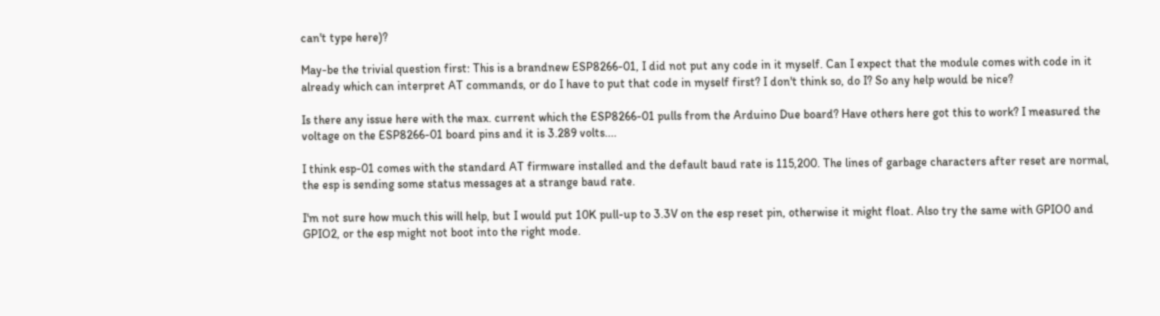can't type here)?

May-be the trivial question first: This is a brandnew ESP8266-01, I did not put any code in it myself. Can I expect that the module comes with code in it already which can interpret AT commands, or do I have to put that code in myself first? I don't think so, do I? So any help would be nice?

Is there any issue here with the max. current which the ESP8266-01 pulls from the Arduino Due board? Have others here got this to work? I measured the voltage on the ESP8266-01 board pins and it is 3.289 volts....

I think esp-01 comes with the standard AT firmware installed and the default baud rate is 115,200. The lines of garbage characters after reset are normal, the esp is sending some status messages at a strange baud rate.

I'm not sure how much this will help, but I would put 10K pull-up to 3.3V on the esp reset pin, otherwise it might float. Also try the same with GPIO0 and GPIO2, or the esp might not boot into the right mode.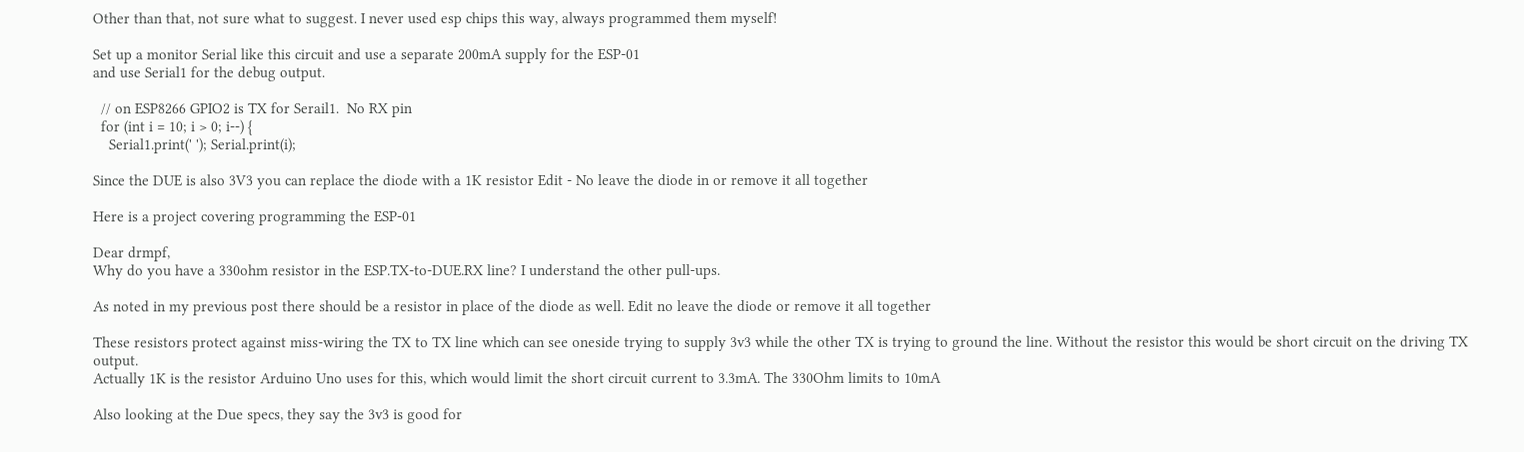Other than that, not sure what to suggest. I never used esp chips this way, always programmed them myself!

Set up a monitor Serial like this circuit and use a separate 200mA supply for the ESP-01
and use Serial1 for the debug output.

  // on ESP8266 GPIO2 is TX for Serail1.  No RX pin
  for (int i = 10; i > 0; i--) {
    Serial1.print(' '); Serial.print(i);

Since the DUE is also 3V3 you can replace the diode with a 1K resistor Edit - No leave the diode in or remove it all together

Here is a project covering programming the ESP-01

Dear drmpf,
Why do you have a 330ohm resistor in the ESP.TX-to-DUE.RX line? I understand the other pull-ups.

As noted in my previous post there should be a resistor in place of the diode as well. Edit no leave the diode or remove it all together

These resistors protect against miss-wiring the TX to TX line which can see oneside trying to supply 3v3 while the other TX is trying to ground the line. Without the resistor this would be short circuit on the driving TX output.
Actually 1K is the resistor Arduino Uno uses for this, which would limit the short circuit current to 3.3mA. The 330Ohm limits to 10mA

Also looking at the Due specs, they say the 3v3 is good for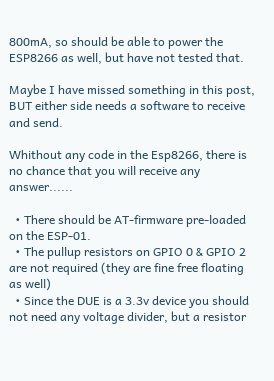800mA, so should be able to power the ESP8266 as well, but have not tested that.

Maybe I have missed something in this post, BUT either side needs a software to receive and send.

Whithout any code in the Esp8266, there is no chance that you will receive any answer......

  • There should be AT-firmware pre-loaded on the ESP-01.
  • The pullup resistors on GPIO 0 & GPIO 2 are not required (they are fine free floating as well)
  • Since the DUE is a 3.3v device you should not need any voltage divider, but a resistor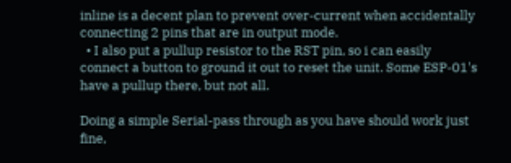inline is a decent plan to prevent over-current when accidentally connecting 2 pins that are in output mode.
  • I also put a pullup resistor to the RST pin, so i can easily connect a button to ground it out to reset the unit. Some ESP-01's have a pullup there, but not all.

Doing a simple Serial-pass through as you have should work just fine,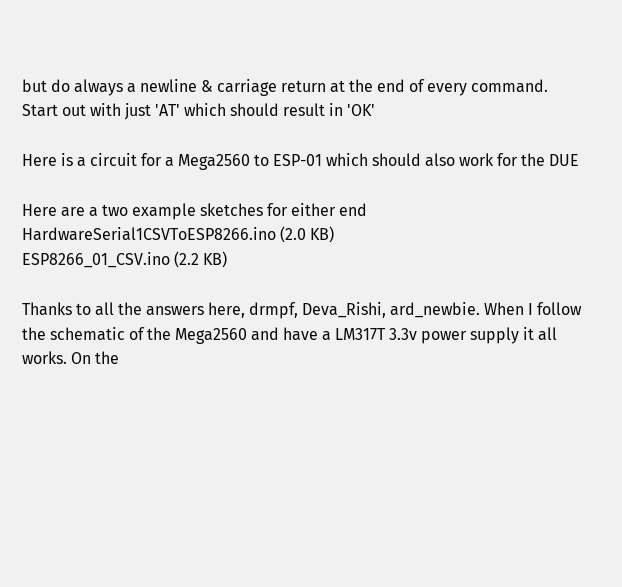but do always a newline & carriage return at the end of every command. Start out with just 'AT' which should result in 'OK'

Here is a circuit for a Mega2560 to ESP-01 which should also work for the DUE

Here are a two example sketches for either end
HardwareSerial1CSVToESP8266.ino (2.0 KB)
ESP8266_01_CSV.ino (2.2 KB)

Thanks to all the answers here, drmpf, Deva_Rishi, ard_newbie. When I follow the schematic of the Mega2560 and have a LM317T 3.3v power supply it all works. On the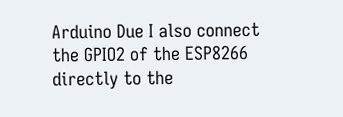Arduino Due I also connect the GPIO2 of the ESP8266 directly to the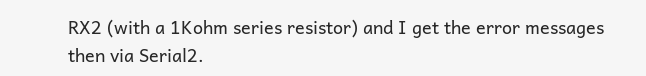RX2 (with a 1Kohm series resistor) and I get the error messages then via Serial2.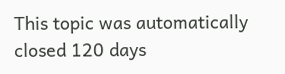This topic was automatically closed 120 days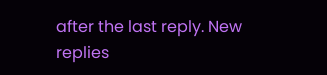after the last reply. New replies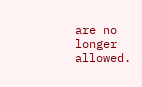are no longer allowed.